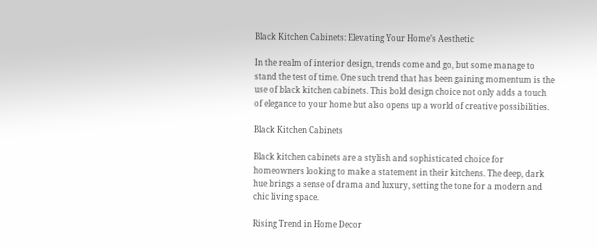Black Kitchen Cabinets: Elevating Your Home’s Aesthetic

In the realm of interior design, trends come and go, but some manage to stand the test of time. One such trend that has been gaining momentum is the use of black kitchen cabinets. This bold design choice not only adds a touch of elegance to your home but also opens up a world of creative possibilities.

Black Kitchen Cabinets

Black kitchen cabinets are a stylish and sophisticated choice for homeowners looking to make a statement in their kitchens. The deep, dark hue brings a sense of drama and luxury, setting the tone for a modern and chic living space.

Rising Trend in Home Decor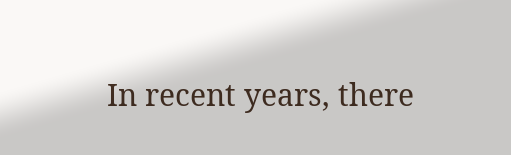In recent years, there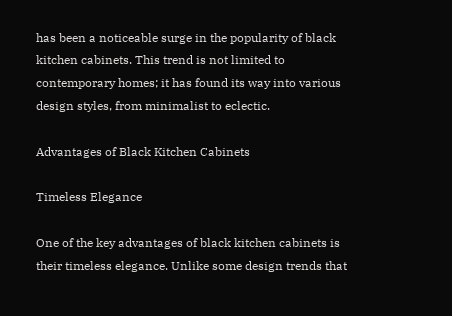has been a noticeable surge in the popularity of black kitchen cabinets. This trend is not limited to contemporary homes; it has found its way into various design styles, from minimalist to eclectic.

Advantages of Black Kitchen Cabinets

Timeless Elegance

One of the key advantages of black kitchen cabinets is their timeless elegance. Unlike some design trends that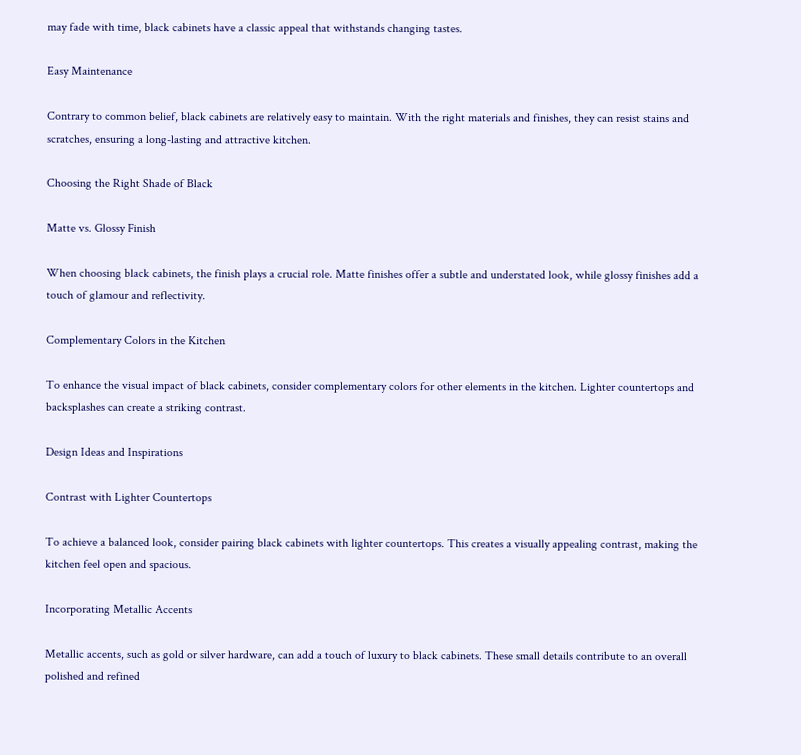may fade with time, black cabinets have a classic appeal that withstands changing tastes.

Easy Maintenance

Contrary to common belief, black cabinets are relatively easy to maintain. With the right materials and finishes, they can resist stains and scratches, ensuring a long-lasting and attractive kitchen.

Choosing the Right Shade of Black

Matte vs. Glossy Finish

When choosing black cabinets, the finish plays a crucial role. Matte finishes offer a subtle and understated look, while glossy finishes add a touch of glamour and reflectivity.

Complementary Colors in the Kitchen

To enhance the visual impact of black cabinets, consider complementary colors for other elements in the kitchen. Lighter countertops and backsplashes can create a striking contrast.

Design Ideas and Inspirations

Contrast with Lighter Countertops

To achieve a balanced look, consider pairing black cabinets with lighter countertops. This creates a visually appealing contrast, making the kitchen feel open and spacious.

Incorporating Metallic Accents

Metallic accents, such as gold or silver hardware, can add a touch of luxury to black cabinets. These small details contribute to an overall polished and refined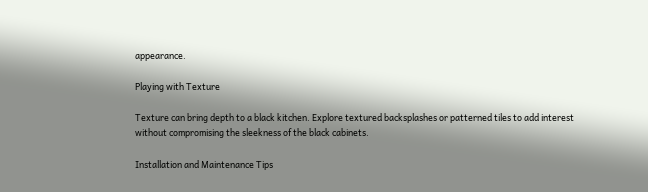appearance.

Playing with Texture

Texture can bring depth to a black kitchen. Explore textured backsplashes or patterned tiles to add interest without compromising the sleekness of the black cabinets.

Installation and Maintenance Tips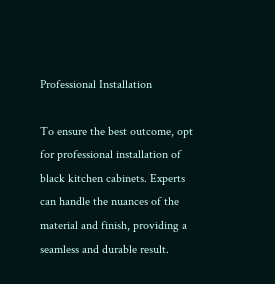Professional Installation

To ensure the best outcome, opt for professional installation of black kitchen cabinets. Experts can handle the nuances of the material and finish, providing a seamless and durable result.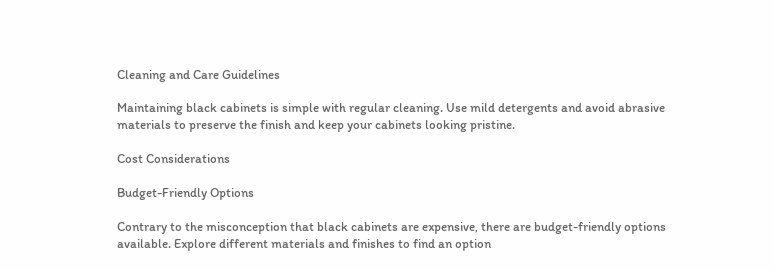Cleaning and Care Guidelines

Maintaining black cabinets is simple with regular cleaning. Use mild detergents and avoid abrasive materials to preserve the finish and keep your cabinets looking pristine.

Cost Considerations

Budget-Friendly Options

Contrary to the misconception that black cabinets are expensive, there are budget-friendly options available. Explore different materials and finishes to find an option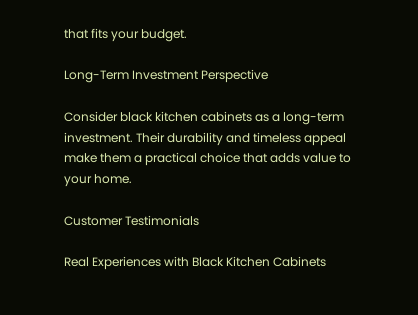that fits your budget.

Long-Term Investment Perspective

Consider black kitchen cabinets as a long-term investment. Their durability and timeless appeal make them a practical choice that adds value to your home.

Customer Testimonials

Real Experiences with Black Kitchen Cabinets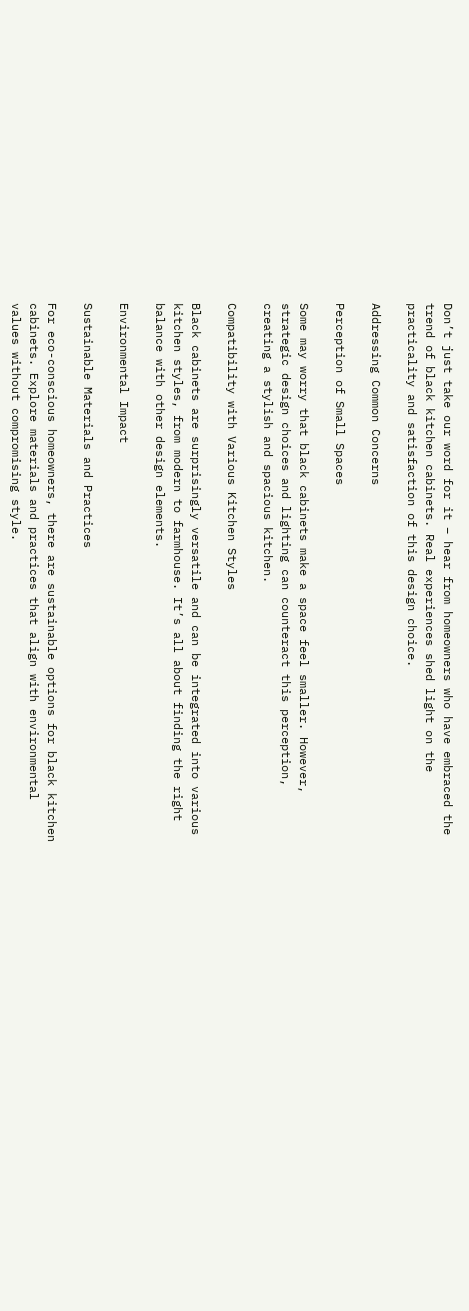Don’t just take our word for it – hear from homeowners who have embraced the trend of black kitchen cabinets. Real experiences shed light on the practicality and satisfaction of this design choice.

Addressing Common Concerns

Perception of Small Spaces

Some may worry that black cabinets make a space feel smaller. However, strategic design choices and lighting can counteract this perception, creating a stylish and spacious kitchen.

Compatibility with Various Kitchen Styles

Black cabinets are surprisingly versatile and can be integrated into various kitchen styles, from modern to farmhouse. It’s all about finding the right balance with other design elements.

Environmental Impact

Sustainable Materials and Practices

For eco-conscious homeowners, there are sustainable options for black kitchen cabinets. Explore materials and practices that align with environmental values without compromising style.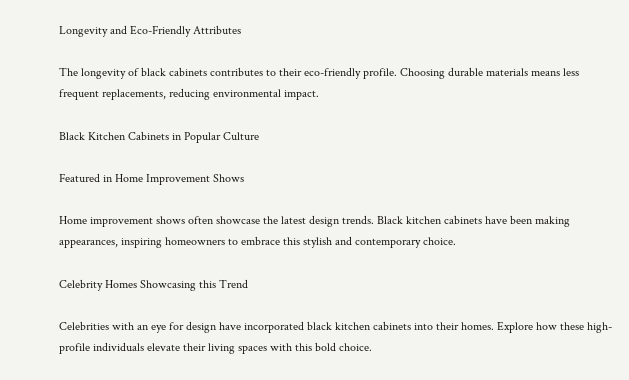Longevity and Eco-Friendly Attributes

The longevity of black cabinets contributes to their eco-friendly profile. Choosing durable materials means less frequent replacements, reducing environmental impact.

Black Kitchen Cabinets in Popular Culture

Featured in Home Improvement Shows

Home improvement shows often showcase the latest design trends. Black kitchen cabinets have been making appearances, inspiring homeowners to embrace this stylish and contemporary choice.

Celebrity Homes Showcasing this Trend

Celebrities with an eye for design have incorporated black kitchen cabinets into their homes. Explore how these high-profile individuals elevate their living spaces with this bold choice.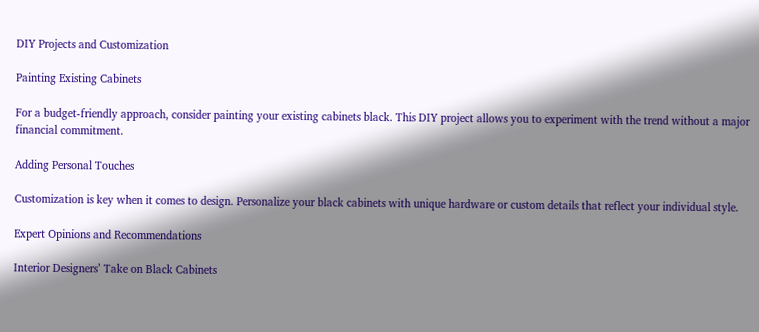DIY Projects and Customization

Painting Existing Cabinets

For a budget-friendly approach, consider painting your existing cabinets black. This DIY project allows you to experiment with the trend without a major financial commitment.

Adding Personal Touches

Customization is key when it comes to design. Personalize your black cabinets with unique hardware or custom details that reflect your individual style.

Expert Opinions and Recommendations

Interior Designers’ Take on Black Cabinets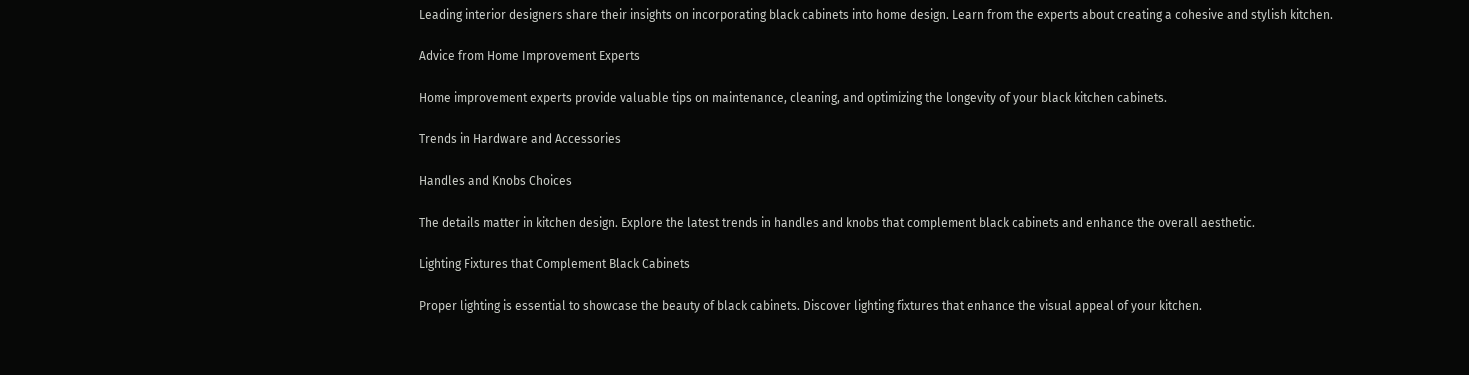Leading interior designers share their insights on incorporating black cabinets into home design. Learn from the experts about creating a cohesive and stylish kitchen.

Advice from Home Improvement Experts

Home improvement experts provide valuable tips on maintenance, cleaning, and optimizing the longevity of your black kitchen cabinets.

Trends in Hardware and Accessories

Handles and Knobs Choices

The details matter in kitchen design. Explore the latest trends in handles and knobs that complement black cabinets and enhance the overall aesthetic.

Lighting Fixtures that Complement Black Cabinets

Proper lighting is essential to showcase the beauty of black cabinets. Discover lighting fixtures that enhance the visual appeal of your kitchen.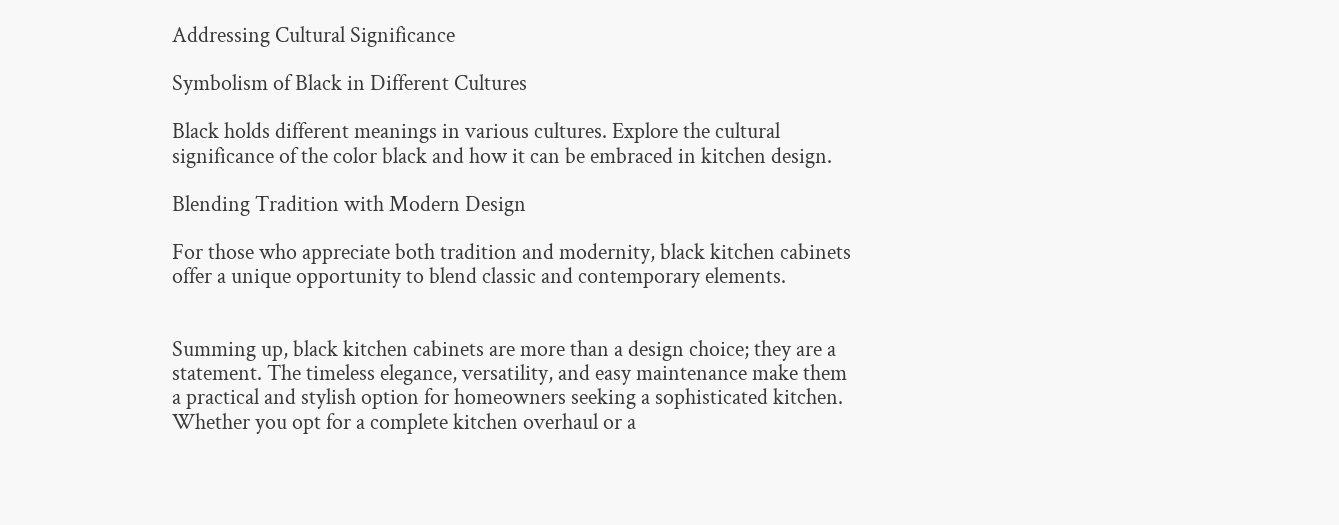Addressing Cultural Significance

Symbolism of Black in Different Cultures

Black holds different meanings in various cultures. Explore the cultural significance of the color black and how it can be embraced in kitchen design.

Blending Tradition with Modern Design

For those who appreciate both tradition and modernity, black kitchen cabinets offer a unique opportunity to blend classic and contemporary elements.


Summing up, black kitchen cabinets are more than a design choice; they are a statement. The timeless elegance, versatility, and easy maintenance make them a practical and stylish option for homeowners seeking a sophisticated kitchen. Whether you opt for a complete kitchen overhaul or a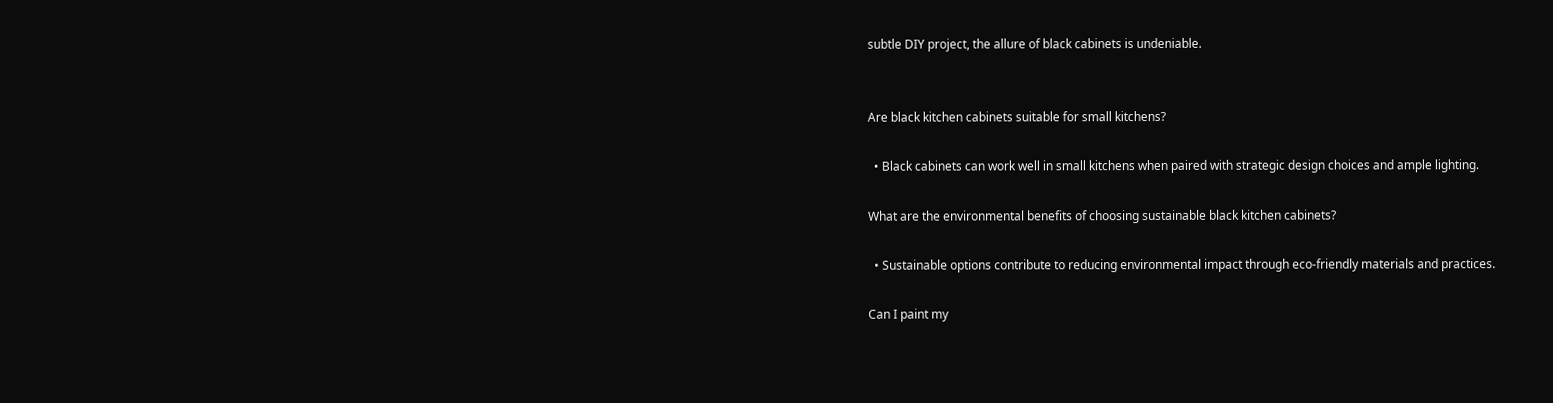subtle DIY project, the allure of black cabinets is undeniable.


Are black kitchen cabinets suitable for small kitchens?

  • Black cabinets can work well in small kitchens when paired with strategic design choices and ample lighting.

What are the environmental benefits of choosing sustainable black kitchen cabinets?

  • Sustainable options contribute to reducing environmental impact through eco-friendly materials and practices.

Can I paint my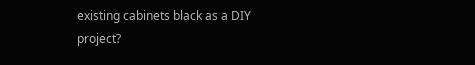existing cabinets black as a DIY project?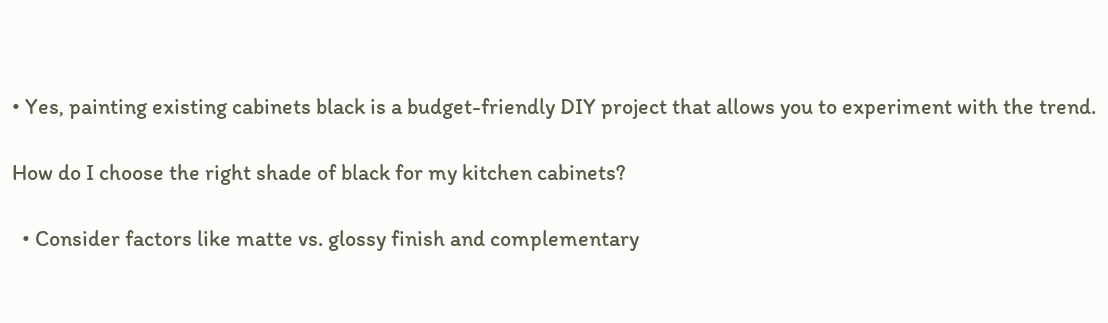• Yes, painting existing cabinets black is a budget-friendly DIY project that allows you to experiment with the trend.

How do I choose the right shade of black for my kitchen cabinets?

  • Consider factors like matte vs. glossy finish and complementary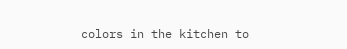colors in the kitchen to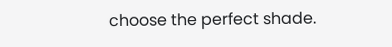choose the perfect shade.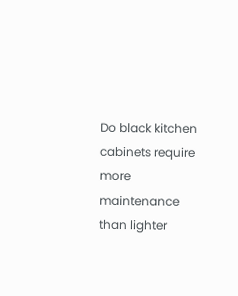Do black kitchen cabinets require more maintenance than lighter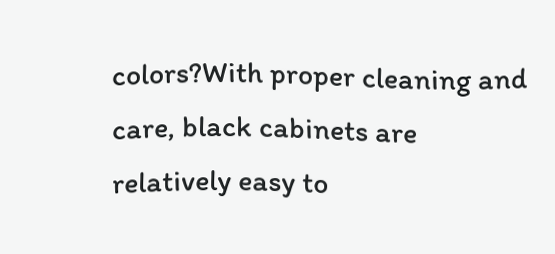colors?With proper cleaning and care, black cabinets are relatively easy to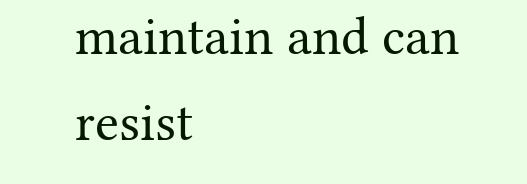maintain and can resist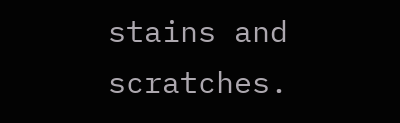stains and scratches.